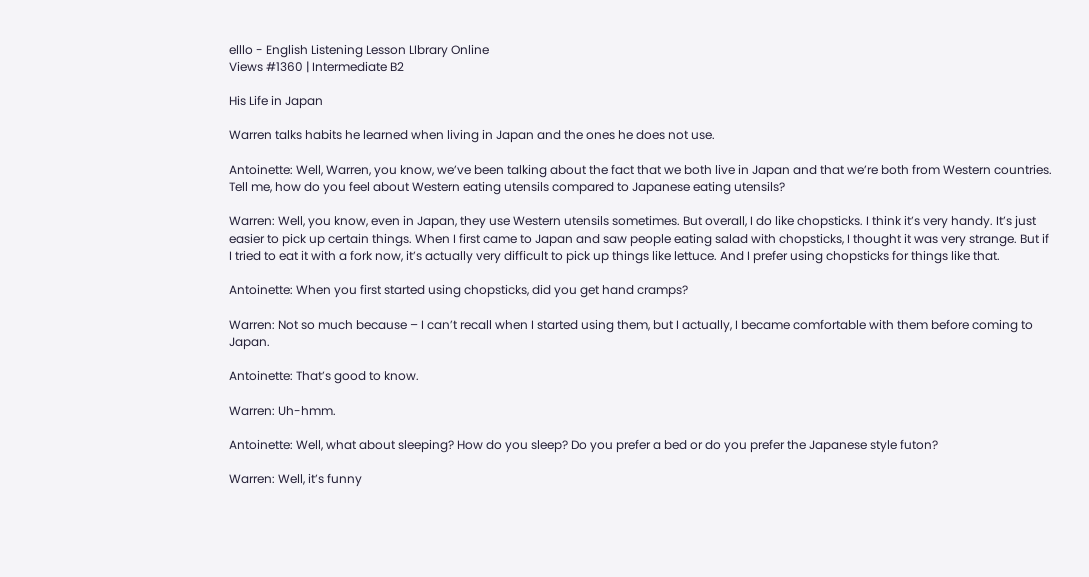elllo - English Listening Lesson LIbrary Online
Views #1360 | Intermediate B2

His Life in Japan

Warren talks habits he learned when living in Japan and the ones he does not use.

Antoinette: Well, Warren, you know, we’ve been talking about the fact that we both live in Japan and that we’re both from Western countries. Tell me, how do you feel about Western eating utensils compared to Japanese eating utensils?

Warren: Well, you know, even in Japan, they use Western utensils sometimes. But overall, I do like chopsticks. I think it’s very handy. It’s just easier to pick up certain things. When I first came to Japan and saw people eating salad with chopsticks, I thought it was very strange. But if I tried to eat it with a fork now, it’s actually very difficult to pick up things like lettuce. And I prefer using chopsticks for things like that.

Antoinette: When you first started using chopsticks, did you get hand cramps?

Warren: Not so much because – I can’t recall when I started using them, but I actually, I became comfortable with them before coming to Japan.

Antoinette: That’s good to know.

Warren: Uh-hmm.

Antoinette: Well, what about sleeping? How do you sleep? Do you prefer a bed or do you prefer the Japanese style futon?

Warren: Well, it’s funny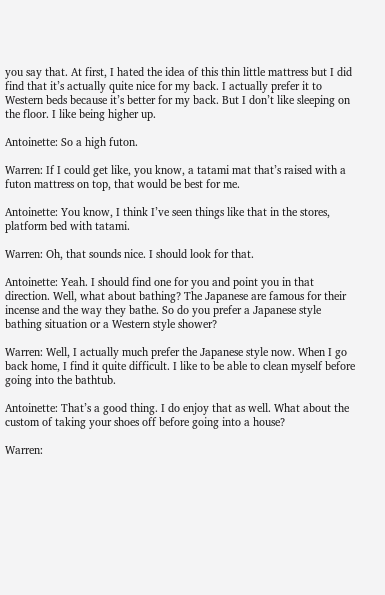you say that. At first, I hated the idea of this thin little mattress but I did find that it’s actually quite nice for my back. I actually prefer it to Western beds because it’s better for my back. But I don’t like sleeping on the floor. I like being higher up.

Antoinette: So a high futon.

Warren: If I could get like, you know, a tatami mat that’s raised with a futon mattress on top, that would be best for me.

Antoinette: You know, I think I’ve seen things like that in the stores, platform bed with tatami.

Warren: Oh, that sounds nice. I should look for that.

Antoinette: Yeah. I should find one for you and point you in that direction. Well, what about bathing? The Japanese are famous for their incense and the way they bathe. So do you prefer a Japanese style bathing situation or a Western style shower?

Warren: Well, I actually much prefer the Japanese style now. When I go back home, I find it quite difficult. I like to be able to clean myself before going into the bathtub.

Antoinette: That’s a good thing. I do enjoy that as well. What about the custom of taking your shoes off before going into a house?

Warren: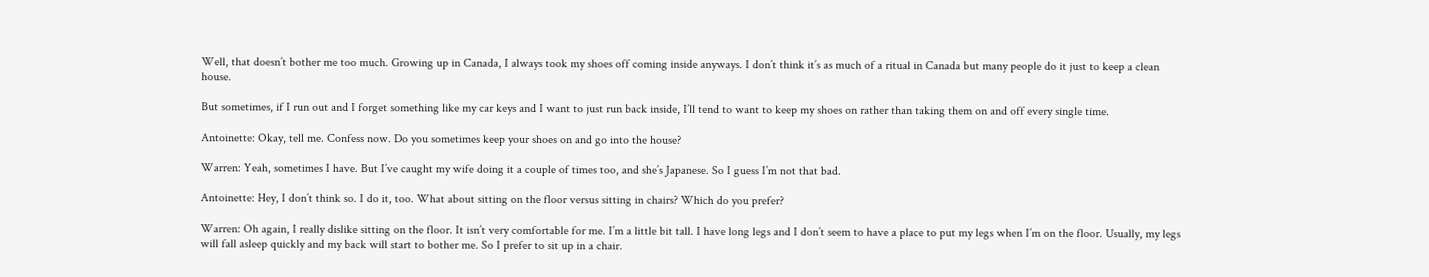Well, that doesn’t bother me too much. Growing up in Canada, I always took my shoes off coming inside anyways. I don’t think it’s as much of a ritual in Canada but many people do it just to keep a clean house.

But sometimes, if I run out and I forget something like my car keys and I want to just run back inside, I’ll tend to want to keep my shoes on rather than taking them on and off every single time.

Antoinette: Okay, tell me. Confess now. Do you sometimes keep your shoes on and go into the house?

Warren: Yeah, sometimes I have. But I’ve caught my wife doing it a couple of times too, and she’s Japanese. So I guess I’m not that bad.

Antoinette: Hey, I don’t think so. I do it, too. What about sitting on the floor versus sitting in chairs? Which do you prefer?

Warren: Oh again, I really dislike sitting on the floor. It isn’t very comfortable for me. I’m a little bit tall. I have long legs and I don’t seem to have a place to put my legs when I’m on the floor. Usually, my legs will fall asleep quickly and my back will start to bother me. So I prefer to sit up in a chair.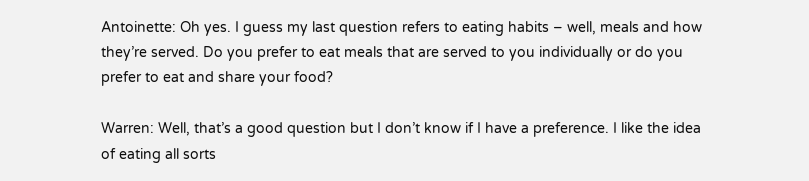Antoinette: Oh yes. I guess my last question refers to eating habits – well, meals and how they’re served. Do you prefer to eat meals that are served to you individually or do you prefer to eat and share your food?

Warren: Well, that’s a good question but I don’t know if I have a preference. I like the idea of eating all sorts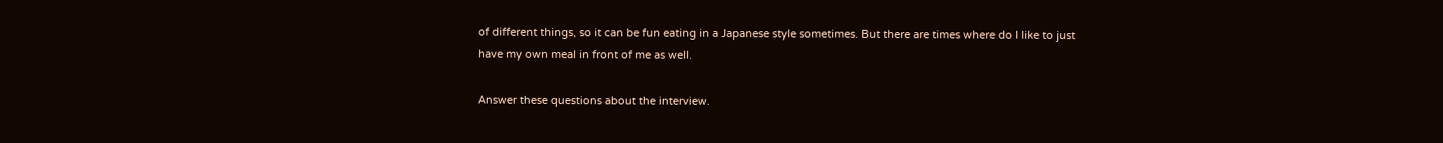of different things, so it can be fun eating in a Japanese style sometimes. But there are times where do I like to just have my own meal in front of me as well.

Answer these questions about the interview.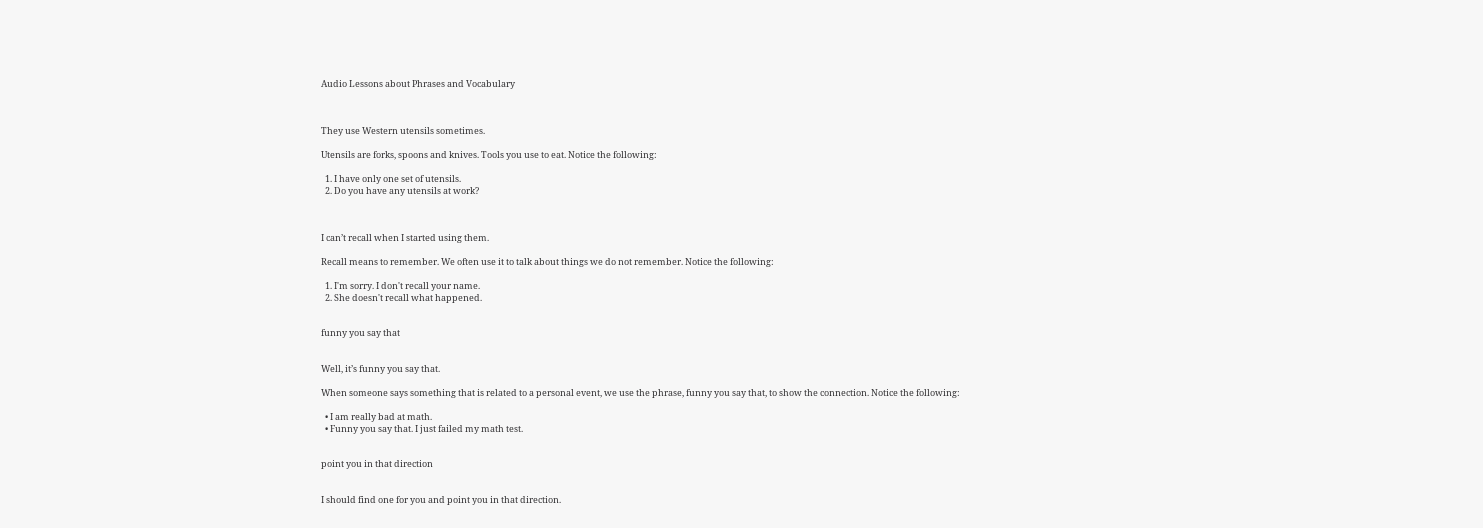Audio Lessons about Phrases and Vocabulary



They use Western utensils sometimes.

Utensils are forks, spoons and knives. Tools you use to eat. Notice the following:

  1. I have only one set of utensils.
  2. Do you have any utensils at work?



I can’t recall when I started using them.

Recall means to remember. We often use it to talk about things we do not remember. Notice the following:

  1. I'm sorry. I don't recall your name.
  2. She doesn't recall what happened.


funny you say that


Well, it’s funny you say that.

When someone says something that is related to a personal event, we use the phrase, funny you say that, to show the connection. Notice the following:

  • I am really bad at math.
  • Funny you say that. I just failed my math test.


point you in that direction


I should find one for you and point you in that direction.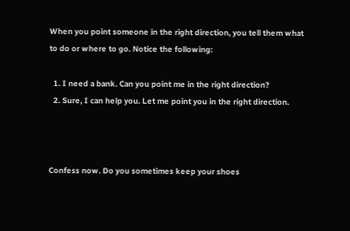When you point someone in the right direction, you tell them what to do or where to go. Notice the following:

  1. I need a bank. Can you point me in the right direction?
  2. Sure, I can help you. Let me point you in the right direction.



Confess now. Do you sometimes keep your shoes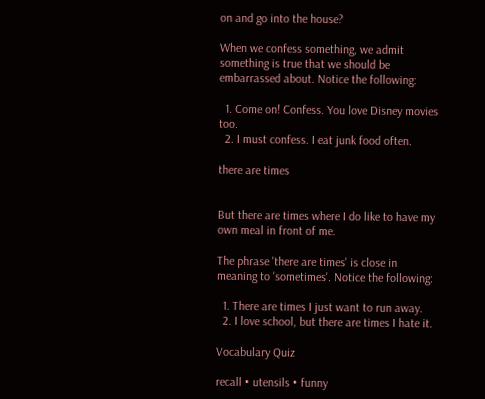on and go into the house?

When we confess something, we admit something is true that we should be embarrassed about. Notice the following:

  1. Come on! Confess. You love Disney movies too.
  2. I must confess. I eat junk food often.

there are times


But there are times where I do like to have my own meal in front of me.

The phrase 'there are times' is close in meaning to 'sometimes'. Notice the following:

  1. There are times I just want to run away.
  2. I love school, but there are times I hate it.

Vocabulary Quiz

recall • utensils • funny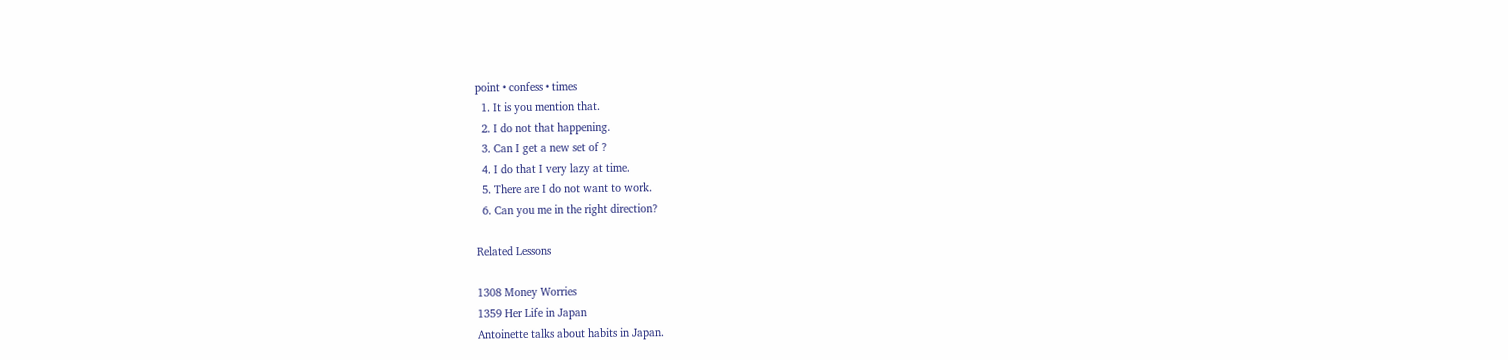point • confess • times
  1. It is you mention that.
  2. I do not that happening.
  3. Can I get a new set of ?
  4. I do that I very lazy at time.
  5. There are I do not want to work.
  6. Can you me in the right direction?

Related Lessons

1308 Money Worries
1359 Her Life in Japan
Antoinette talks about habits in Japan.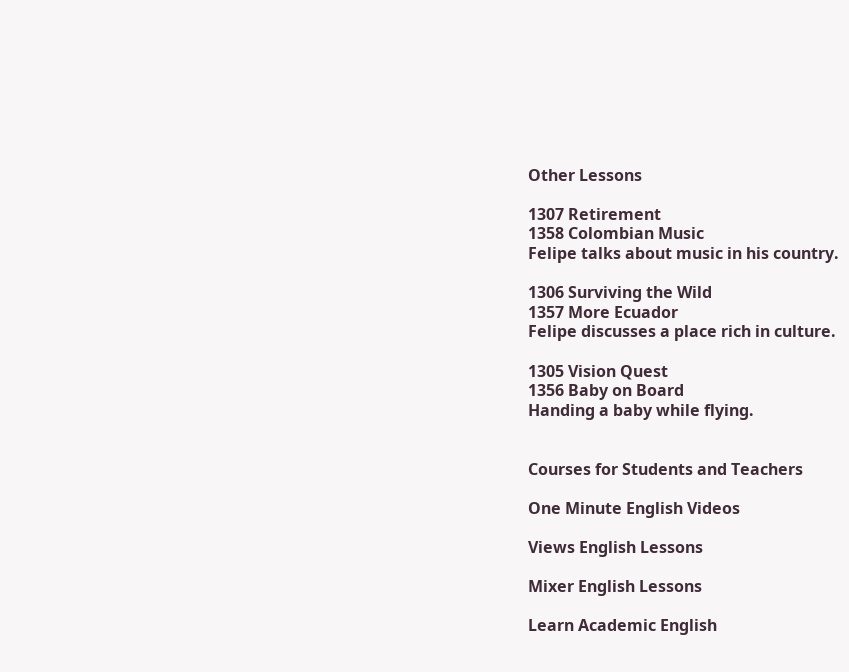Other Lessons

1307 Retirement
1358 Colombian Music
Felipe talks about music in his country.

1306 Surviving the Wild
1357 More Ecuador
Felipe discusses a place rich in culture.

1305 Vision Quest
1356 Baby on Board
Handing a baby while flying.


Courses for Students and Teachers

One Minute English Videos

Views English Lessons

Mixer English Lessons

Learn Academic English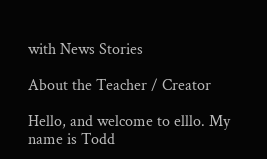with News Stories

About the Teacher / Creator

Hello, and welcome to elllo. My name is Todd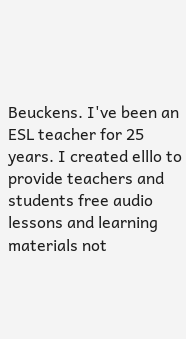Beuckens. I've been an ESL teacher for 25 years. I created elllo to provide teachers and students free audio lessons and learning materials not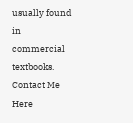usually found in commercial textbooks.
Contact Me Here